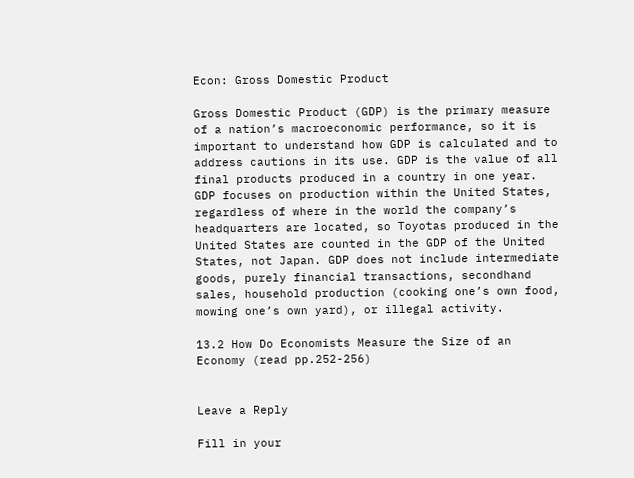Econ: Gross Domestic Product

Gross Domestic Product (GDP) is the primary measure of a nation’s macroeconomic performance, so it is important to understand how GDP is calculated and to address cautions in its use. GDP is the value of all final products produced in a country in one year. GDP focuses on production within the United States, regardless of where in the world the company’s headquarters are located, so Toyotas produced in the United States are counted in the GDP of the United States, not Japan. GDP does not include intermediate goods, purely financial transactions, secondhand sales, household production (cooking one’s own food, mowing one’s own yard), or illegal activity.

13.2 How Do Economists Measure the Size of an Economy (read pp.252-256)


Leave a Reply

Fill in your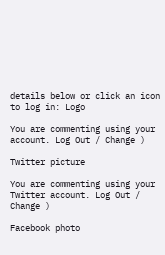details below or click an icon to log in: Logo

You are commenting using your account. Log Out / Change )

Twitter picture

You are commenting using your Twitter account. Log Out / Change )

Facebook photo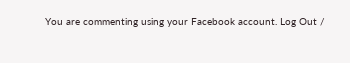You are commenting using your Facebook account. Log Out /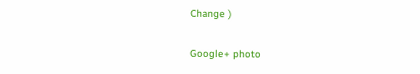Change )

Google+ photo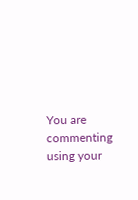You are commenting using your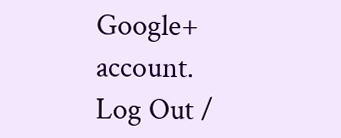Google+ account. Log Out /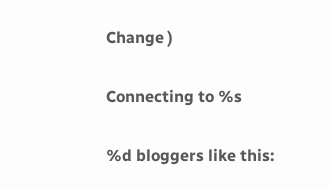Change )

Connecting to %s

%d bloggers like this: